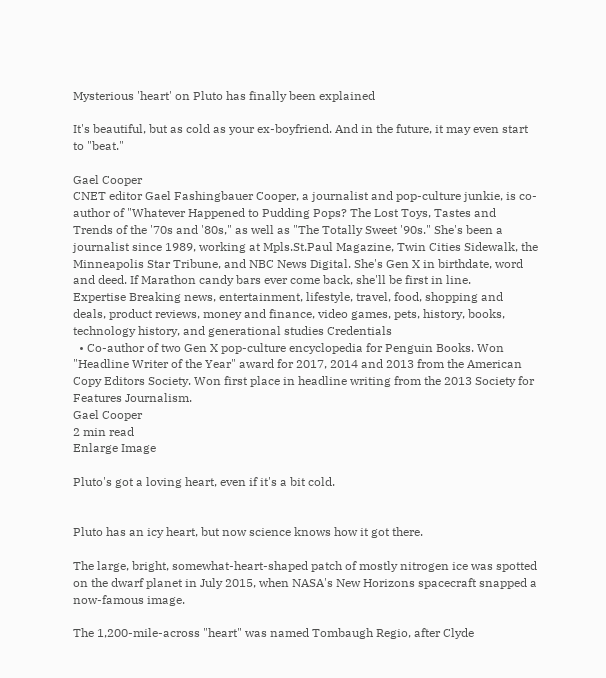Mysterious 'heart' on Pluto has finally been explained

It's beautiful, but as cold as your ex-boyfriend. And in the future, it may even start to "beat."

Gael Cooper
CNET editor Gael Fashingbauer Cooper, a journalist and pop-culture junkie, is co-author of "Whatever Happened to Pudding Pops? The Lost Toys, Tastes and Trends of the '70s and '80s," as well as "The Totally Sweet '90s." She's been a journalist since 1989, working at Mpls.St.Paul Magazine, Twin Cities Sidewalk, the Minneapolis Star Tribune, and NBC News Digital. She's Gen X in birthdate, word and deed. If Marathon candy bars ever come back, she'll be first in line.
Expertise Breaking news, entertainment, lifestyle, travel, food, shopping and deals, product reviews, money and finance, video games, pets, history, books, technology history, and generational studies Credentials
  • Co-author of two Gen X pop-culture encyclopedia for Penguin Books. Won "Headline Writer of the Year" award for 2017, 2014 and 2013 from the American Copy Editors Society. Won first place in headline writing from the 2013 Society for Features Journalism.
Gael Cooper
2 min read
Enlarge Image

Pluto's got a loving heart, even if it's a bit cold.


Pluto has an icy heart, but now science knows how it got there.

The large, bright, somewhat-heart-shaped patch of mostly nitrogen ice was spotted on the dwarf planet in July 2015, when NASA's New Horizons spacecraft snapped a now-famous image.

The 1,200-mile-across "heart" was named Tombaugh Regio, after Clyde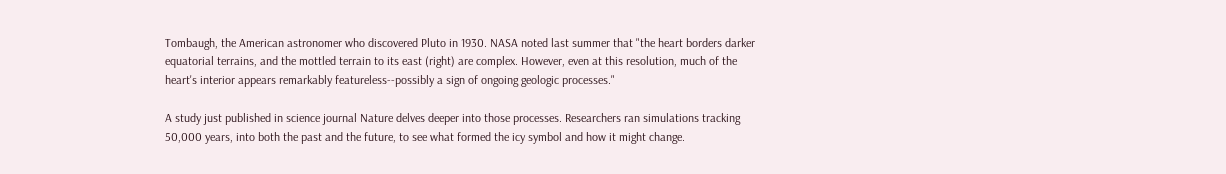Tombaugh, the American astronomer who discovered Pluto in 1930. NASA noted last summer that "the heart borders darker equatorial terrains, and the mottled terrain to its east (right) are complex. However, even at this resolution, much of the heart's interior appears remarkably featureless--possibly a sign of ongoing geologic processes."

A study just published in science journal Nature delves deeper into those processes. Researchers ran simulations tracking 50,000 years, into both the past and the future, to see what formed the icy symbol and how it might change.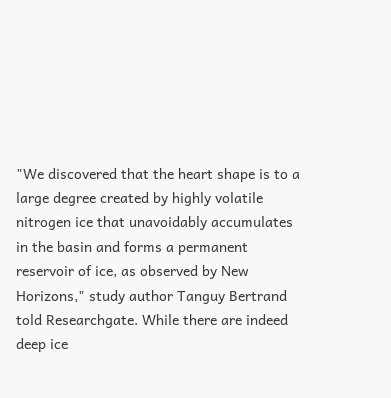"We discovered that the heart shape is to a large degree created by highly volatile nitrogen ice that unavoidably accumulates in the basin and forms a permanent reservoir of ice, as observed by New Horizons," study author Tanguy Bertrand told Researchgate. While there are indeed deep ice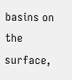basins on the surface,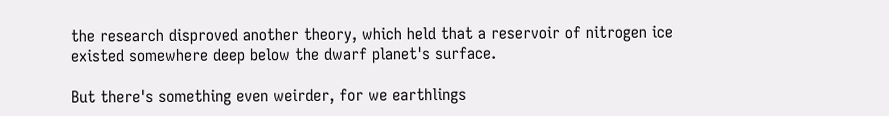the research disproved another theory, which held that a reservoir of nitrogen ice existed somewhere deep below the dwarf planet's surface.

But there's something even weirder, for we earthlings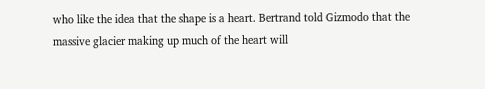who like the idea that the shape is a heart. Bertrand told Gizmodo that the massive glacier making up much of the heart will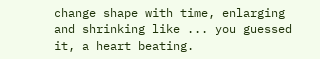change shape with time, enlarging and shrinking like ... you guessed it, a heart beating.